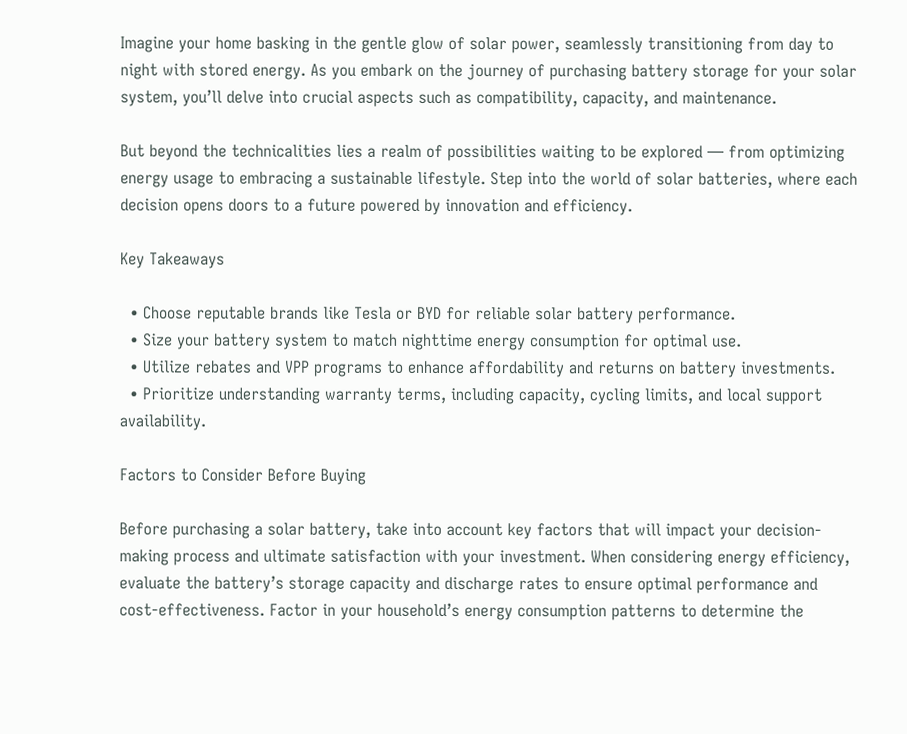Imagine your home basking in the gentle glow of solar power, seamlessly transitioning from day to night with stored energy. As you embark on the journey of purchasing battery storage for your solar system, you’ll delve into crucial aspects such as compatibility, capacity, and maintenance.

But beyond the technicalities lies a realm of possibilities waiting to be explored — from optimizing energy usage to embracing a sustainable lifestyle. Step into the world of solar batteries, where each decision opens doors to a future powered by innovation and efficiency.

Key Takeaways

  • Choose reputable brands like Tesla or BYD for reliable solar battery performance.
  • Size your battery system to match nighttime energy consumption for optimal use.
  • Utilize rebates and VPP programs to enhance affordability and returns on battery investments.
  • Prioritize understanding warranty terms, including capacity, cycling limits, and local support availability.

Factors to Consider Before Buying

Before purchasing a solar battery, take into account key factors that will impact your decision-making process and ultimate satisfaction with your investment. When considering energy efficiency, evaluate the battery’s storage capacity and discharge rates to ensure optimal performance and cost-effectiveness. Factor in your household’s energy consumption patterns to determine the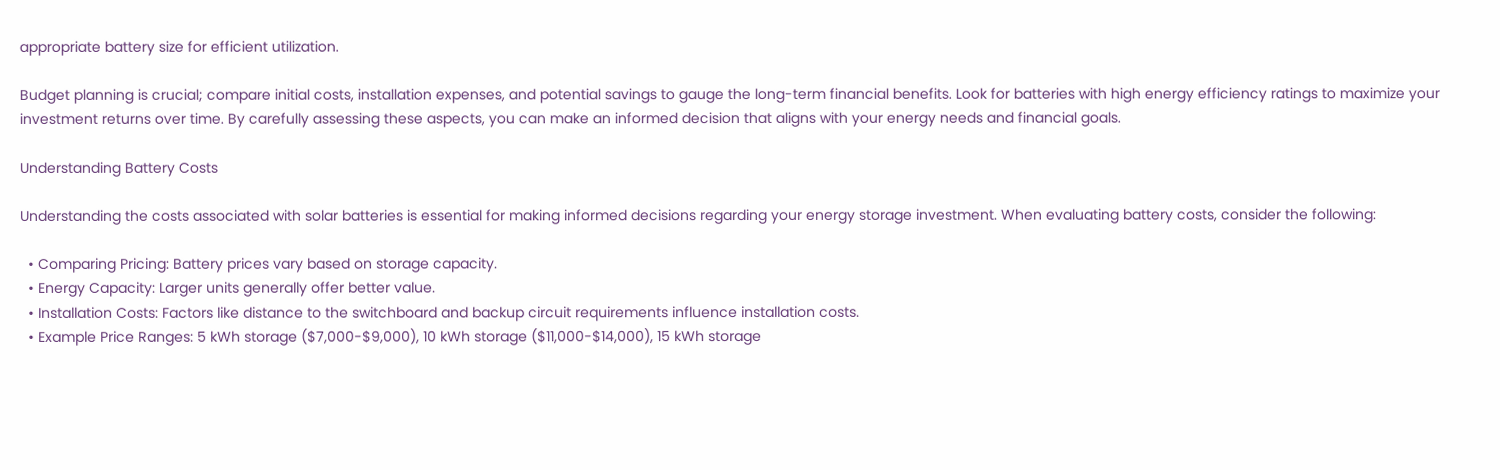appropriate battery size for efficient utilization.

Budget planning is crucial; compare initial costs, installation expenses, and potential savings to gauge the long-term financial benefits. Look for batteries with high energy efficiency ratings to maximize your investment returns over time. By carefully assessing these aspects, you can make an informed decision that aligns with your energy needs and financial goals.

Understanding Battery Costs

Understanding the costs associated with solar batteries is essential for making informed decisions regarding your energy storage investment. When evaluating battery costs, consider the following:

  • Comparing Pricing: Battery prices vary based on storage capacity.
  • Energy Capacity: Larger units generally offer better value.
  • Installation Costs: Factors like distance to the switchboard and backup circuit requirements influence installation costs.
  • Example Price Ranges: 5 kWh storage ($7,000-$9,000), 10 kWh storage ($11,000-$14,000), 15 kWh storage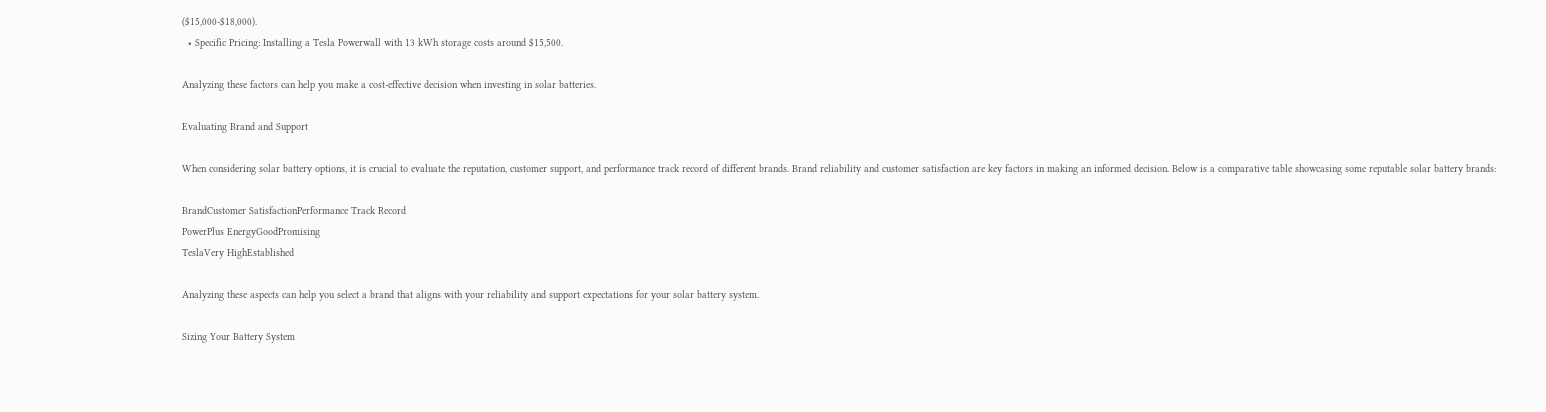($15,000-$18,000).
  • Specific Pricing: Installing a Tesla Powerwall with 13 kWh storage costs around $15,500.

Analyzing these factors can help you make a cost-effective decision when investing in solar batteries.

Evaluating Brand and Support

When considering solar battery options, it is crucial to evaluate the reputation, customer support, and performance track record of different brands. Brand reliability and customer satisfaction are key factors in making an informed decision. Below is a comparative table showcasing some reputable solar battery brands:

BrandCustomer SatisfactionPerformance Track Record
PowerPlus EnergyGoodPromising
TeslaVery HighEstablished

Analyzing these aspects can help you select a brand that aligns with your reliability and support expectations for your solar battery system.

Sizing Your Battery System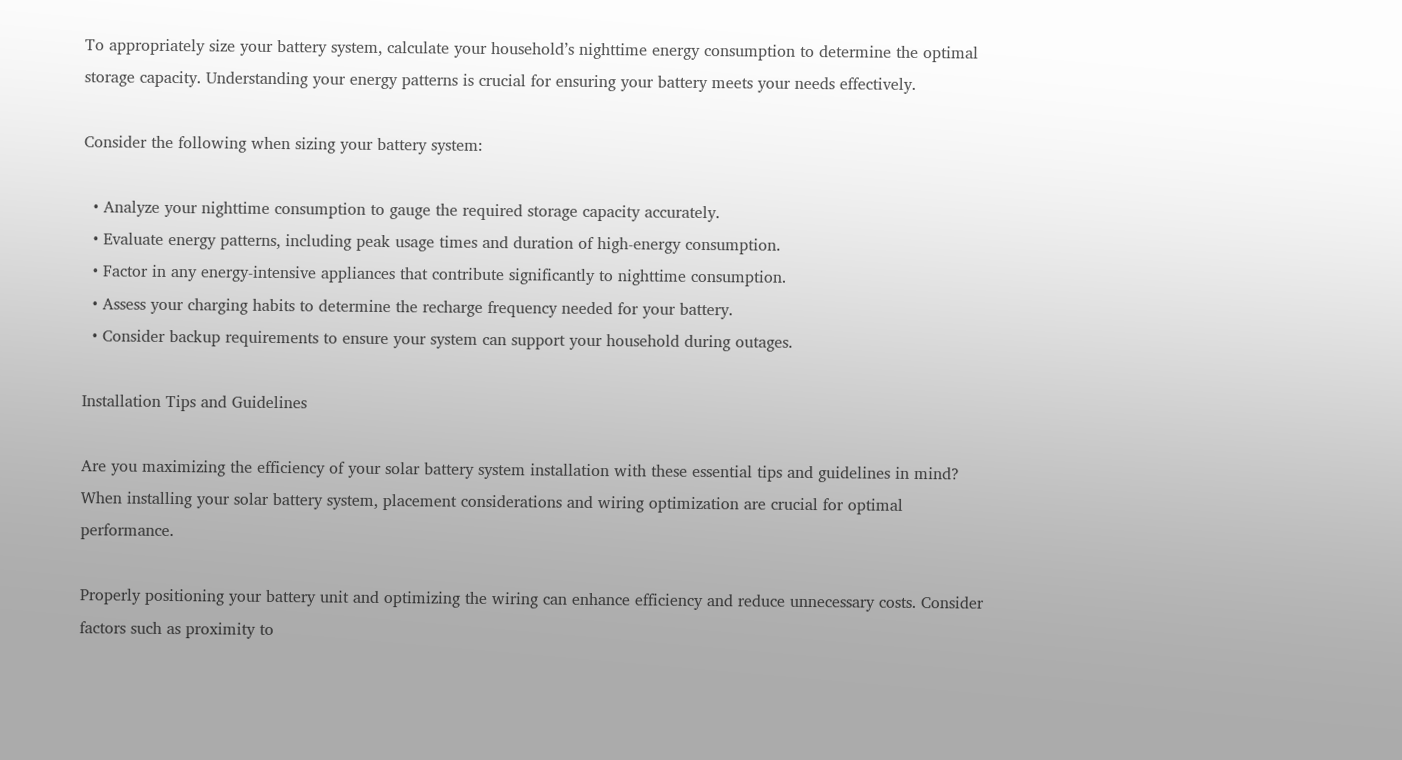To appropriately size your battery system, calculate your household’s nighttime energy consumption to determine the optimal storage capacity. Understanding your energy patterns is crucial for ensuring your battery meets your needs effectively.

Consider the following when sizing your battery system:

  • Analyze your nighttime consumption to gauge the required storage capacity accurately.
  • Evaluate energy patterns, including peak usage times and duration of high-energy consumption.
  • Factor in any energy-intensive appliances that contribute significantly to nighttime consumption.
  • Assess your charging habits to determine the recharge frequency needed for your battery.
  • Consider backup requirements to ensure your system can support your household during outages.

Installation Tips and Guidelines

Are you maximizing the efficiency of your solar battery system installation with these essential tips and guidelines in mind? When installing your solar battery system, placement considerations and wiring optimization are crucial for optimal performance.

Properly positioning your battery unit and optimizing the wiring can enhance efficiency and reduce unnecessary costs. Consider factors such as proximity to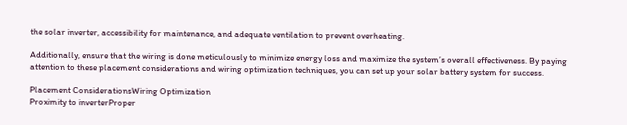the solar inverter, accessibility for maintenance, and adequate ventilation to prevent overheating.

Additionally, ensure that the wiring is done meticulously to minimize energy loss and maximize the system’s overall effectiveness. By paying attention to these placement considerations and wiring optimization techniques, you can set up your solar battery system for success.

Placement ConsiderationsWiring Optimization
Proximity to inverterProper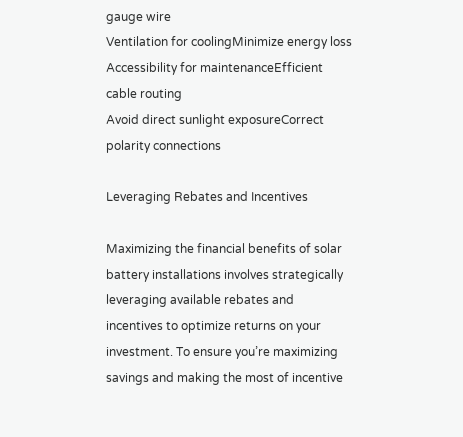gauge wire
Ventilation for coolingMinimize energy loss
Accessibility for maintenanceEfficient cable routing
Avoid direct sunlight exposureCorrect polarity connections

Leveraging Rebates and Incentives

Maximizing the financial benefits of solar battery installations involves strategically leveraging available rebates and incentives to optimize returns on your investment. To ensure you’re maximizing savings and making the most of incentive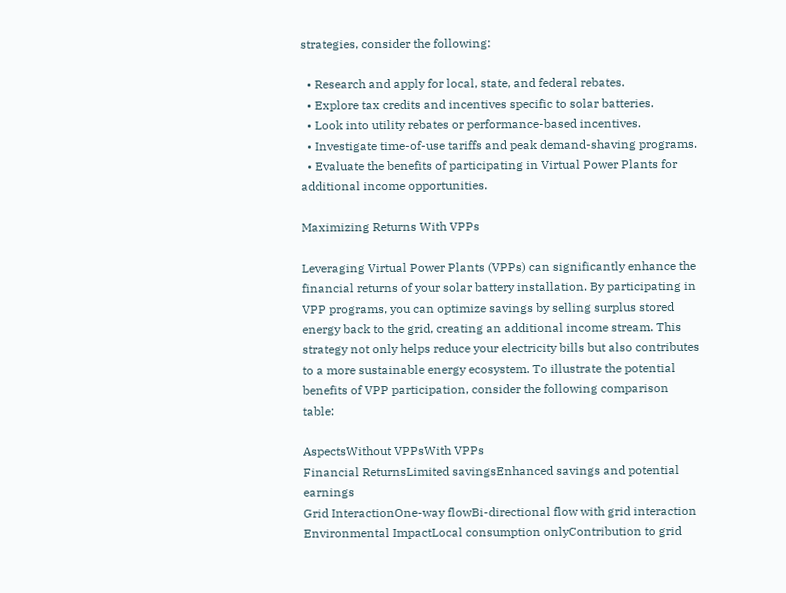strategies, consider the following:

  • Research and apply for local, state, and federal rebates.
  • Explore tax credits and incentives specific to solar batteries.
  • Look into utility rebates or performance-based incentives.
  • Investigate time-of-use tariffs and peak demand-shaving programs.
  • Evaluate the benefits of participating in Virtual Power Plants for additional income opportunities.

Maximizing Returns With VPPs

Leveraging Virtual Power Plants (VPPs) can significantly enhance the financial returns of your solar battery installation. By participating in VPP programs, you can optimize savings by selling surplus stored energy back to the grid, creating an additional income stream. This strategy not only helps reduce your electricity bills but also contributes to a more sustainable energy ecosystem. To illustrate the potential benefits of VPP participation, consider the following comparison table:

AspectsWithout VPPsWith VPPs
Financial ReturnsLimited savingsEnhanced savings and potential earnings
Grid InteractionOne-way flowBi-directional flow with grid interaction
Environmental ImpactLocal consumption onlyContribution to grid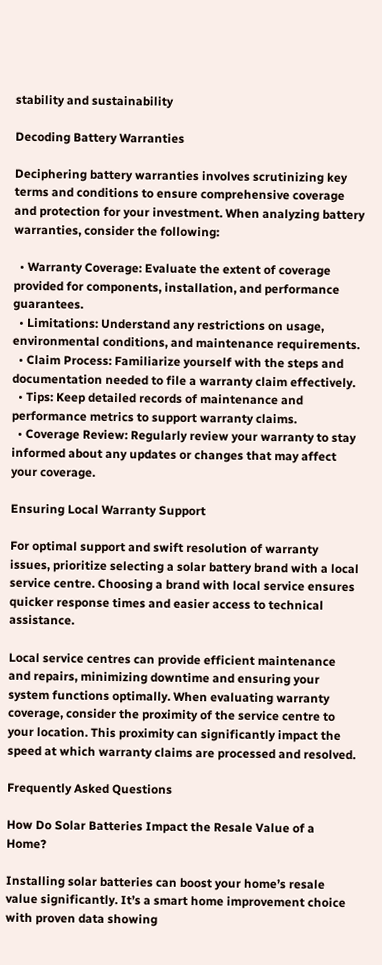stability and sustainability

Decoding Battery Warranties

Deciphering battery warranties involves scrutinizing key terms and conditions to ensure comprehensive coverage and protection for your investment. When analyzing battery warranties, consider the following:

  • Warranty Coverage: Evaluate the extent of coverage provided for components, installation, and performance guarantees.
  • Limitations: Understand any restrictions on usage, environmental conditions, and maintenance requirements.
  • Claim Process: Familiarize yourself with the steps and documentation needed to file a warranty claim effectively.
  • Tips: Keep detailed records of maintenance and performance metrics to support warranty claims.
  • Coverage Review: Regularly review your warranty to stay informed about any updates or changes that may affect your coverage.

Ensuring Local Warranty Support

For optimal support and swift resolution of warranty issues, prioritize selecting a solar battery brand with a local service centre. Choosing a brand with local service ensures quicker response times and easier access to technical assistance.

Local service centres can provide efficient maintenance and repairs, minimizing downtime and ensuring your system functions optimally. When evaluating warranty coverage, consider the proximity of the service centre to your location. This proximity can significantly impact the speed at which warranty claims are processed and resolved.

Frequently Asked Questions

How Do Solar Batteries Impact the Resale Value of a Home?

Installing solar batteries can boost your home’s resale value significantly. It’s a smart home improvement choice with proven data showing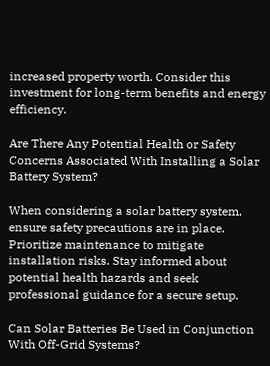increased property worth. Consider this investment for long-term benefits and energy efficiency.

Are There Any Potential Health or Safety Concerns Associated With Installing a Solar Battery System?

When considering a solar battery system, ensure safety precautions are in place. Prioritize maintenance to mitigate installation risks. Stay informed about potential health hazards and seek professional guidance for a secure setup.

Can Solar Batteries Be Used in Conjunction With Off-Grid Systems?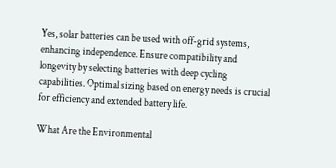Yes, solar batteries can be used with off-grid systems, enhancing independence. Ensure compatibility and longevity by selecting batteries with deep cycling capabilities. Optimal sizing based on energy needs is crucial for efficiency and extended battery life.

What Are the Environmental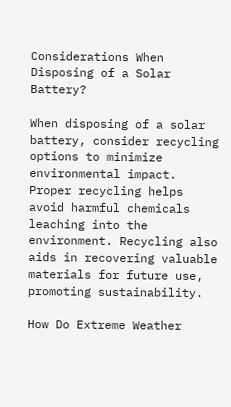Considerations When Disposing of a Solar Battery?

When disposing of a solar battery, consider recycling options to minimize environmental impact. Proper recycling helps avoid harmful chemicals leaching into the environment. Recycling also aids in recovering valuable materials for future use, promoting sustainability.

How Do Extreme Weather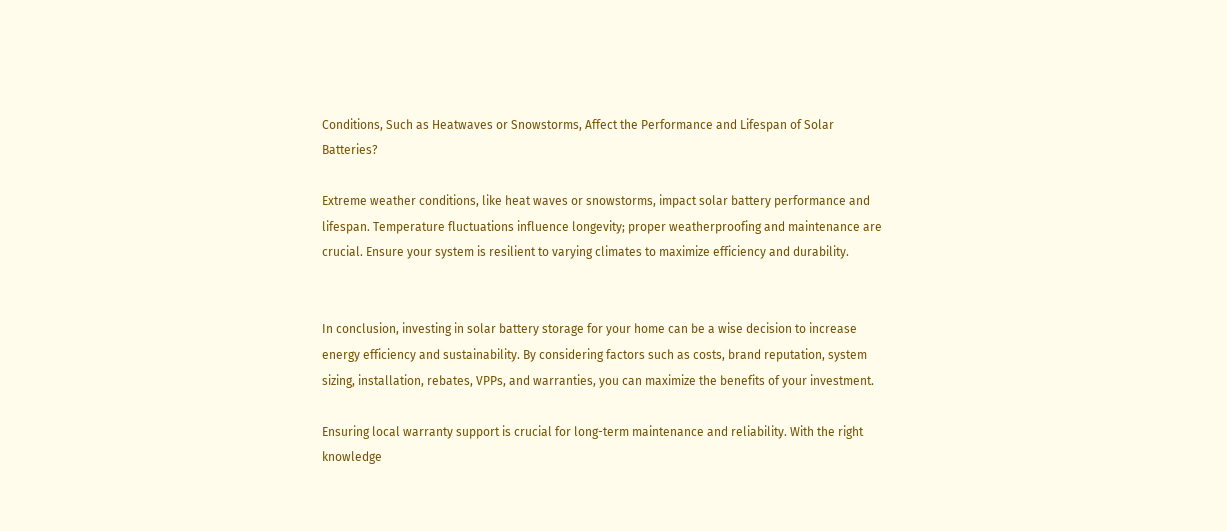Conditions, Such as Heatwaves or Snowstorms, Affect the Performance and Lifespan of Solar Batteries?

Extreme weather conditions, like heat waves or snowstorms, impact solar battery performance and lifespan. Temperature fluctuations influence longevity; proper weatherproofing and maintenance are crucial. Ensure your system is resilient to varying climates to maximize efficiency and durability.


In conclusion, investing in solar battery storage for your home can be a wise decision to increase energy efficiency and sustainability. By considering factors such as costs, brand reputation, system sizing, installation, rebates, VPPs, and warranties, you can maximize the benefits of your investment.

Ensuring local warranty support is crucial for long-term maintenance and reliability. With the right knowledge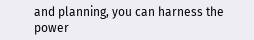and planning, you can harness the power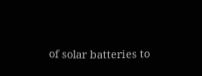of solar batteries to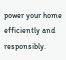power your home efficiently and responsibly.